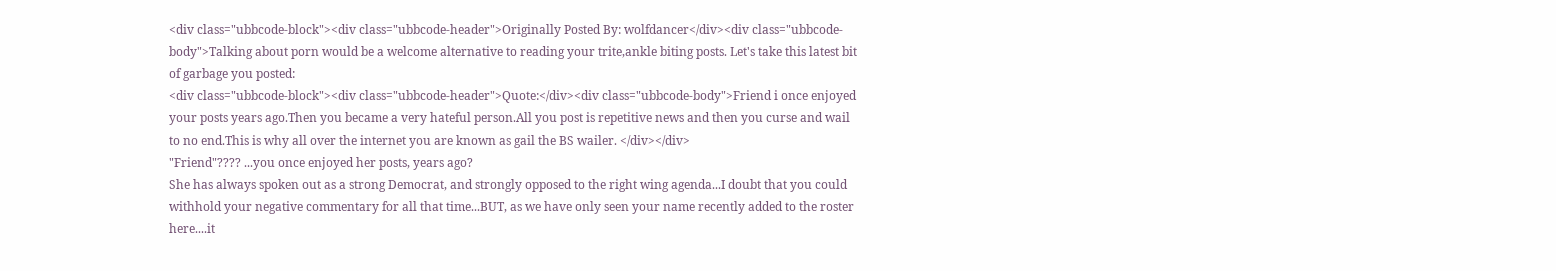<div class="ubbcode-block"><div class="ubbcode-header">Originally Posted By: wolfdancer</div><div class="ubbcode-body">Talking about porn would be a welcome alternative to reading your trite,ankle biting posts. Let's take this latest bit of garbage you posted:
<div class="ubbcode-block"><div class="ubbcode-header">Quote:</div><div class="ubbcode-body">Friend i once enjoyed your posts years ago.Then you became a very hateful person.All you post is repetitive news and then you curse and wail to no end.This is why all over the internet you are known as gail the BS wailer. </div></div>
"Friend"???? ...you once enjoyed her posts, years ago?
She has always spoken out as a strong Democrat, and strongly opposed to the right wing agenda...I doubt that you could withhold your negative commentary for all that time...BUT, as we have only seen your name recently added to the roster here....it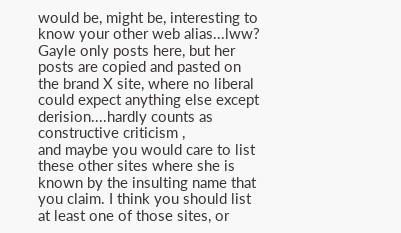would be, might be, interesting to know your other web alias...lww?
Gayle only posts here, but her posts are copied and pasted on the brand X site, where no liberal could expect anything else except derision....hardly counts as constructive criticism ,
and maybe you would care to list these other sites where she is known by the insulting name that you claim. I think you should list at least one of those sites, or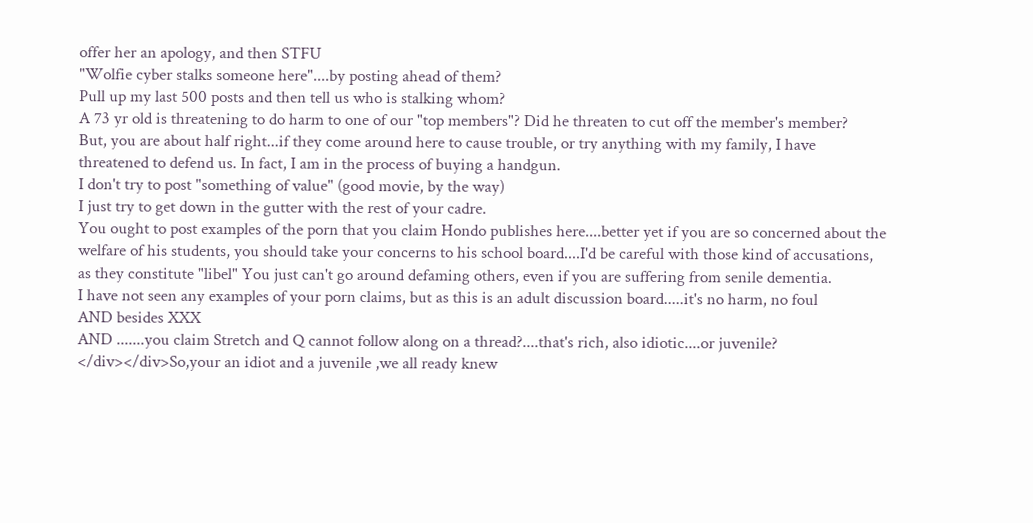offer her an apology, and then STFU
"Wolfie cyber stalks someone here"....by posting ahead of them?
Pull up my last 500 posts and then tell us who is stalking whom?
A 73 yr old is threatening to do harm to one of our "top members"? Did he threaten to cut off the member's member?
But, you are about half right...if they come around here to cause trouble, or try anything with my family, I have threatened to defend us. In fact, I am in the process of buying a handgun.
I don't try to post "something of value" (good movie, by the way)
I just try to get down in the gutter with the rest of your cadre.
You ought to post examples of the porn that you claim Hondo publishes here....better yet if you are so concerned about the welfare of his students, you should take your concerns to his school board....I'd be careful with those kind of accusations, as they constitute "libel" You just can't go around defaming others, even if you are suffering from senile dementia.
I have not seen any examples of your porn claims, but as this is an adult discussion board.....it's no harm, no foul
AND besides XXX
AND .......you claim Stretch and Q cannot follow along on a thread?....that's rich, also idiotic....or juvenile?
</div></div>So,your an idiot and a juvenile ,we all ready knew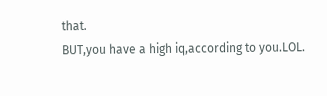that.
BUT,you have a high iq,according to you.LOL.